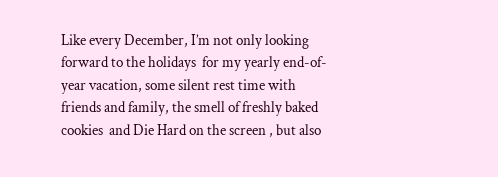Like every December, I’m not only looking forward to the holidays  for my yearly end-of-year vacation, some silent rest time with friends and family, the smell of freshly baked cookies  and Die Hard on the screen , but also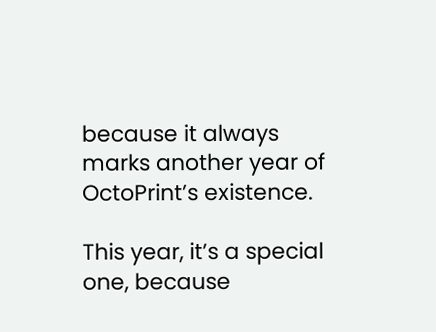because it always marks another year of OctoPrint’s existence.

This year, it’s a special one, because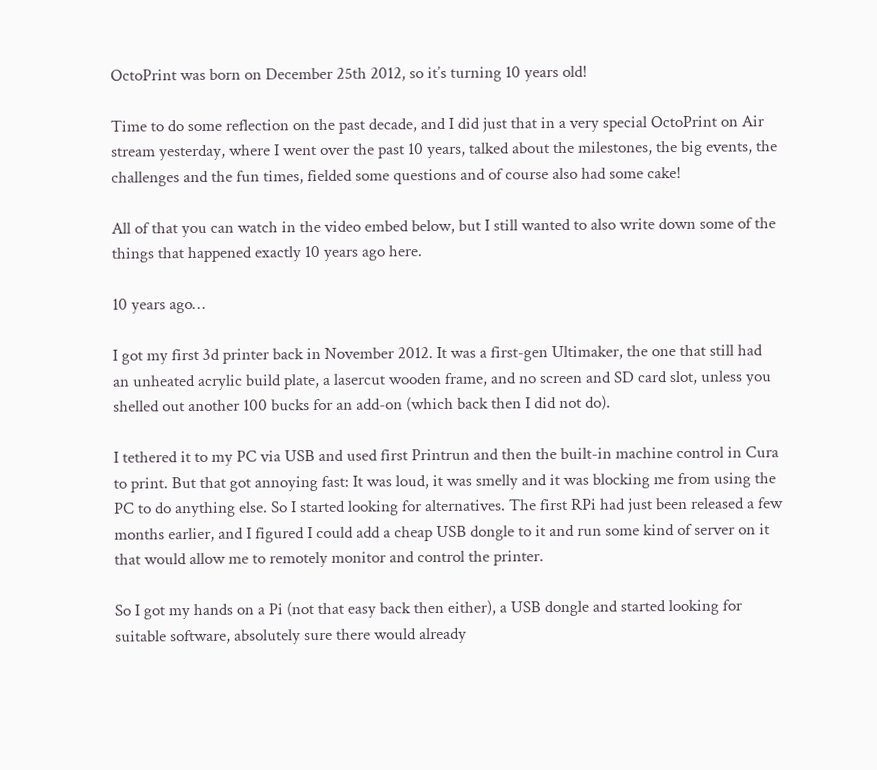OctoPrint was born on December 25th 2012, so it’s turning 10 years old!

Time to do some reflection on the past decade, and I did just that in a very special OctoPrint on Air stream yesterday, where I went over the past 10 years, talked about the milestones, the big events, the challenges and the fun times, fielded some questions and of course also had some cake!

All of that you can watch in the video embed below, but I still wanted to also write down some of the things that happened exactly 10 years ago here.

10 years ago…

I got my first 3d printer back in November 2012. It was a first-gen Ultimaker, the one that still had an unheated acrylic build plate, a lasercut wooden frame, and no screen and SD card slot, unless you shelled out another 100 bucks for an add-on (which back then I did not do).

I tethered it to my PC via USB and used first Printrun and then the built-in machine control in Cura to print. But that got annoying fast: It was loud, it was smelly and it was blocking me from using the PC to do anything else. So I started looking for alternatives. The first RPi had just been released a few months earlier, and I figured I could add a cheap USB dongle to it and run some kind of server on it that would allow me to remotely monitor and control the printer.

So I got my hands on a Pi (not that easy back then either), a USB dongle and started looking for suitable software, absolutely sure there would already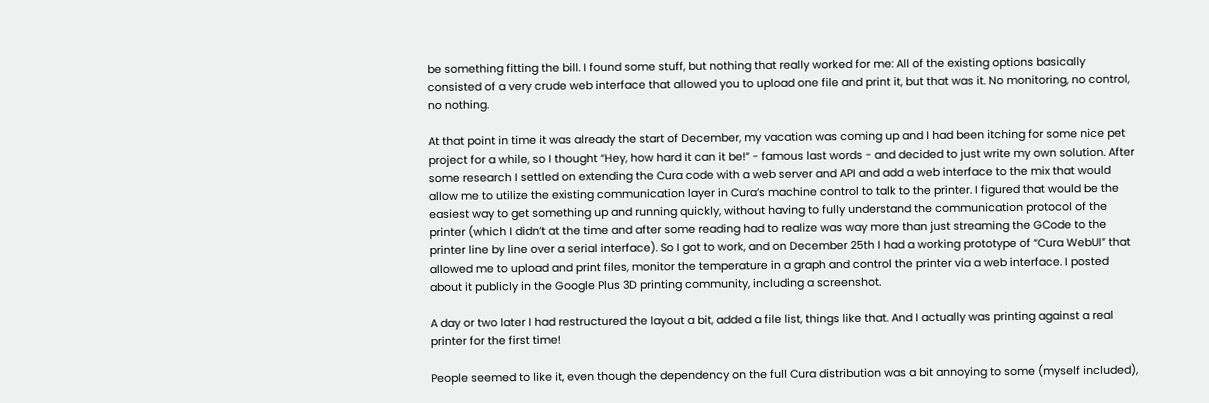be something fitting the bill. I found some stuff, but nothing that really worked for me: All of the existing options basically consisted of a very crude web interface that allowed you to upload one file and print it, but that was it. No monitoring, no control, no nothing.

At that point in time it was already the start of December, my vacation was coming up and I had been itching for some nice pet project for a while, so I thought “Hey, how hard it can it be!” - famous last words - and decided to just write my own solution. After some research I settled on extending the Cura code with a web server and API and add a web interface to the mix that would allow me to utilize the existing communication layer in Cura’s machine control to talk to the printer. I figured that would be the easiest way to get something up and running quickly, without having to fully understand the communication protocol of the printer (which I didn’t at the time and after some reading had to realize was way more than just streaming the GCode to the printer line by line over a serial interface). So I got to work, and on December 25th I had a working prototype of “Cura WebUI” that allowed me to upload and print files, monitor the temperature in a graph and control the printer via a web interface. I posted about it publicly in the Google Plus 3D printing community, including a screenshot.

A day or two later I had restructured the layout a bit, added a file list, things like that. And I actually was printing against a real printer for the first time!

People seemed to like it, even though the dependency on the full Cura distribution was a bit annoying to some (myself included),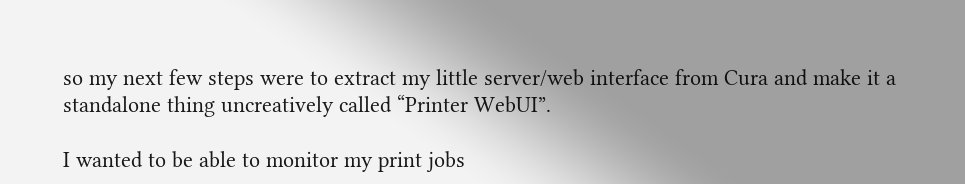so my next few steps were to extract my little server/web interface from Cura and make it a standalone thing uncreatively called “Printer WebUI”.

I wanted to be able to monitor my print jobs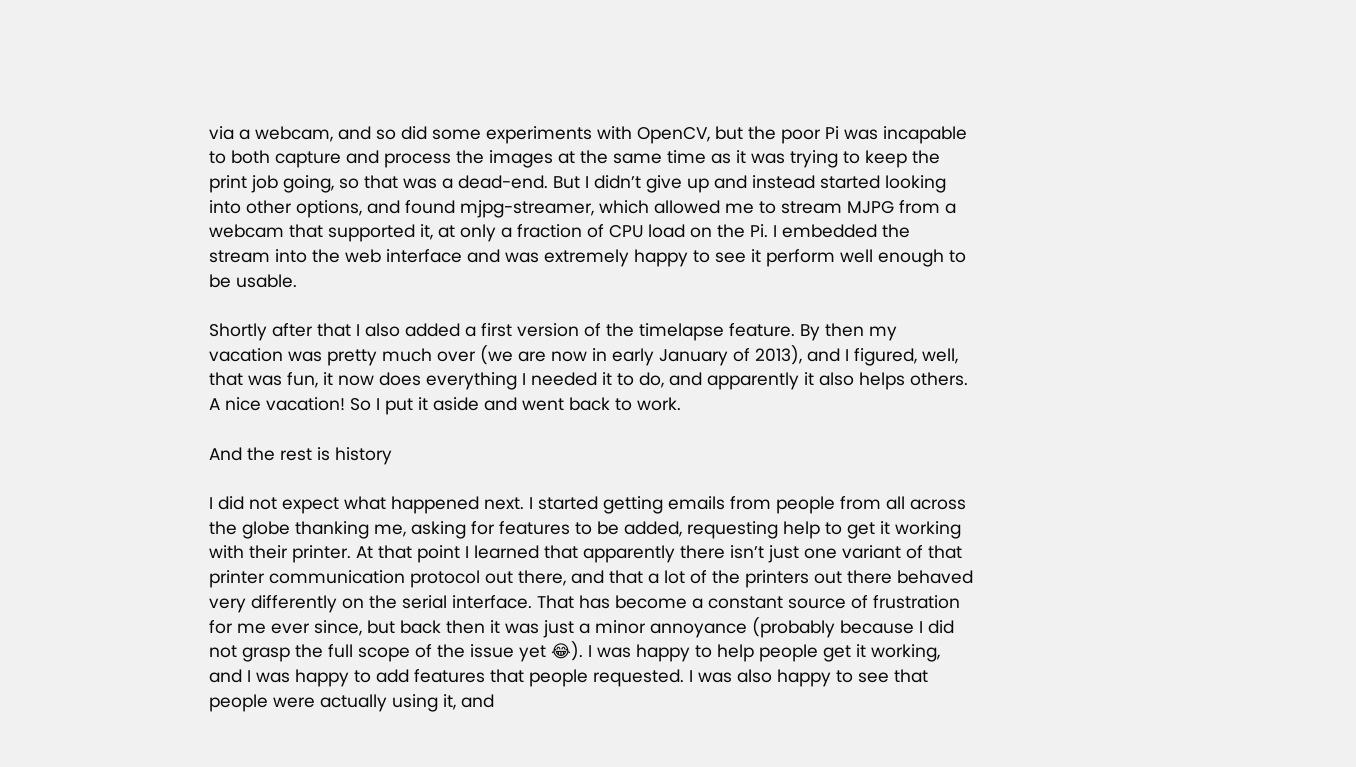via a webcam, and so did some experiments with OpenCV, but the poor Pi was incapable to both capture and process the images at the same time as it was trying to keep the print job going, so that was a dead-end. But I didn’t give up and instead started looking into other options, and found mjpg-streamer, which allowed me to stream MJPG from a webcam that supported it, at only a fraction of CPU load on the Pi. I embedded the stream into the web interface and was extremely happy to see it perform well enough to be usable.

Shortly after that I also added a first version of the timelapse feature. By then my vacation was pretty much over (we are now in early January of 2013), and I figured, well, that was fun, it now does everything I needed it to do, and apparently it also helps others. A nice vacation! So I put it aside and went back to work.

And the rest is history

I did not expect what happened next. I started getting emails from people from all across the globe thanking me, asking for features to be added, requesting help to get it working with their printer. At that point I learned that apparently there isn’t just one variant of that printer communication protocol out there, and that a lot of the printers out there behaved very differently on the serial interface. That has become a constant source of frustration for me ever since, but back then it was just a minor annoyance (probably because I did not grasp the full scope of the issue yet 😂). I was happy to help people get it working, and I was happy to add features that people requested. I was also happy to see that people were actually using it, and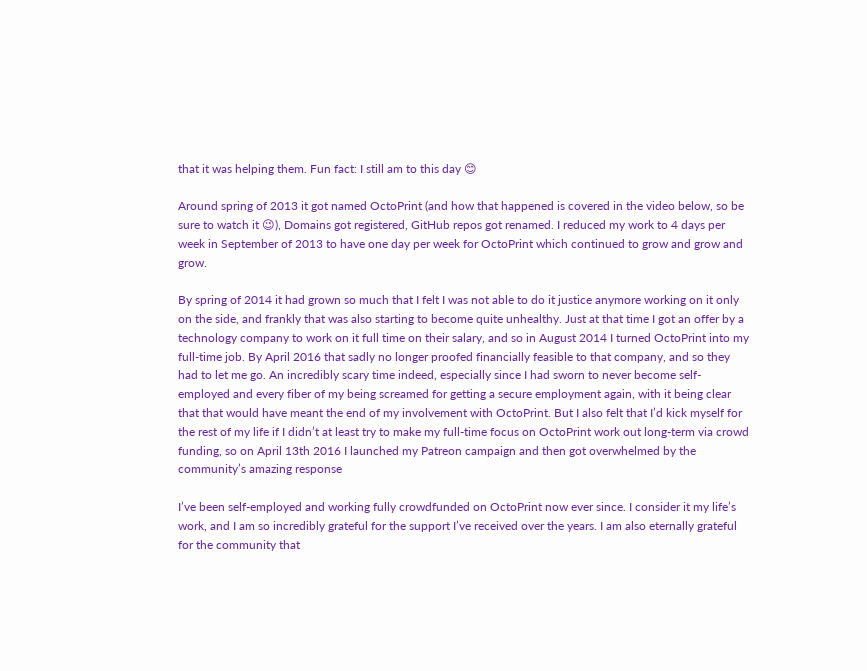that it was helping them. Fun fact: I still am to this day 😊

Around spring of 2013 it got named OctoPrint (and how that happened is covered in the video below, so be sure to watch it 😉), Domains got registered, GitHub repos got renamed. I reduced my work to 4 days per week in September of 2013 to have one day per week for OctoPrint which continued to grow and grow and grow.

By spring of 2014 it had grown so much that I felt I was not able to do it justice anymore working on it only on the side, and frankly that was also starting to become quite unhealthy. Just at that time I got an offer by a technology company to work on it full time on their salary, and so in August 2014 I turned OctoPrint into my full-time job. By April 2016 that sadly no longer proofed financially feasible to that company, and so they had to let me go. An incredibly scary time indeed, especially since I had sworn to never become self-employed and every fiber of my being screamed for getting a secure employment again, with it being clear that that would have meant the end of my involvement with OctoPrint. But I also felt that I’d kick myself for the rest of my life if I didn’t at least try to make my full-time focus on OctoPrint work out long-term via crowd funding, so on April 13th 2016 I launched my Patreon campaign and then got overwhelmed by the community’s amazing response

I’ve been self-employed and working fully crowdfunded on OctoPrint now ever since. I consider it my life’s work, and I am so incredibly grateful for the support I’ve received over the years. I am also eternally grateful for the community that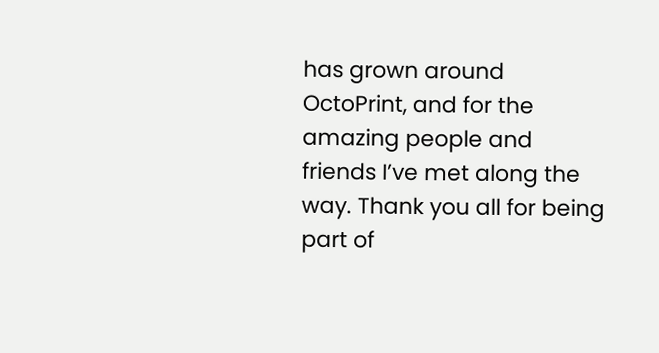has grown around OctoPrint, and for the amazing people and friends I’ve met along the way. Thank you all for being part of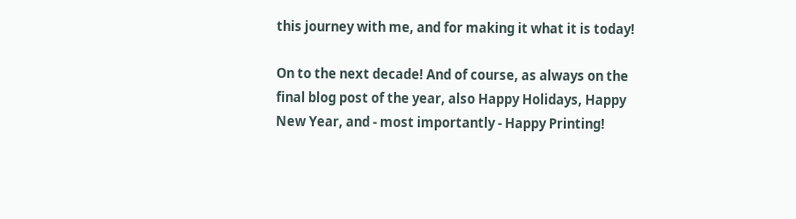this journey with me, and for making it what it is today!

On to the next decade! And of course, as always on the final blog post of the year, also Happy Holidays, Happy New Year, and - most importantly - Happy Printing!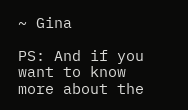~ Gina

PS: And if you want to know more about the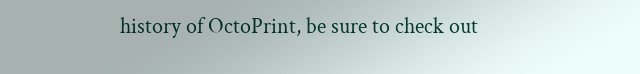history of OctoPrint, be sure to check out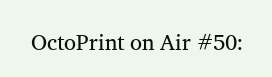OctoPrint on Air #50: